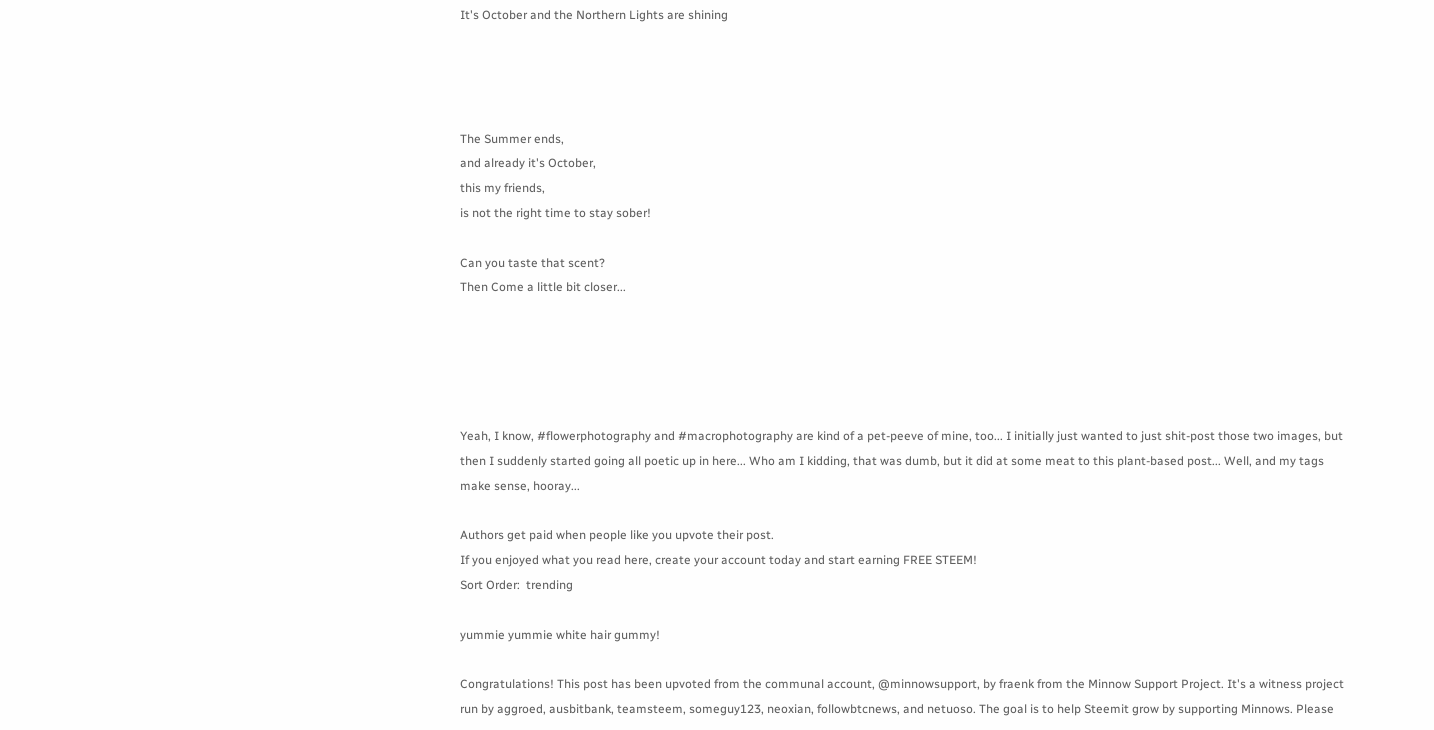It's October and the Northern Lights are shining




The Summer ends,
and already it's October,
this my friends,
is not the right time to stay sober!

Can you taste that scent?
Then Come a little bit closer...





Yeah, I know, #flowerphotography and #macrophotography are kind of a pet-peeve of mine, too... I initially just wanted to just shit-post those two images, but then I suddenly started going all poetic up in here... Who am I kidding, that was dumb, but it did at some meat to this plant-based post... Well, and my tags make sense, hooray...

Authors get paid when people like you upvote their post.
If you enjoyed what you read here, create your account today and start earning FREE STEEM!
Sort Order:  trending

yummie yummie white hair gummy!

Congratulations! This post has been upvoted from the communal account, @minnowsupport, by fraenk from the Minnow Support Project. It's a witness project run by aggroed, ausbitbank, teamsteem, someguy123, neoxian, followbtcnews, and netuoso. The goal is to help Steemit grow by supporting Minnows. Please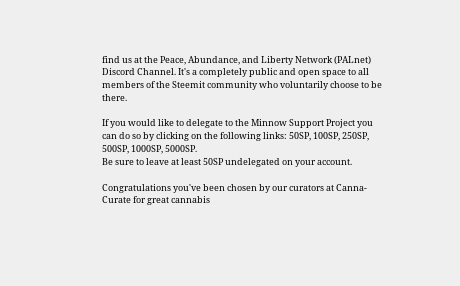find us at the Peace, Abundance, and Liberty Network (PALnet) Discord Channel. It's a completely public and open space to all members of the Steemit community who voluntarily choose to be there.

If you would like to delegate to the Minnow Support Project you can do so by clicking on the following links: 50SP, 100SP, 250SP, 500SP, 1000SP, 5000SP.
Be sure to leave at least 50SP undelegated on your account.

Congratulations you've been chosen by our curators at Canna-Curate for great cannabis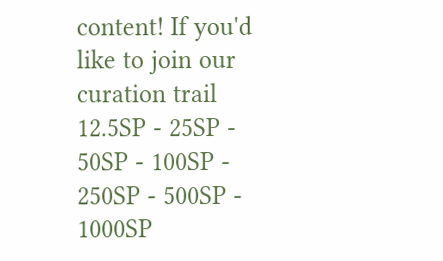content! If you'd like to join our curation trail
12.5SP - 25SP - 50SP - 100SP - 250SP - 500SP - 1000SP